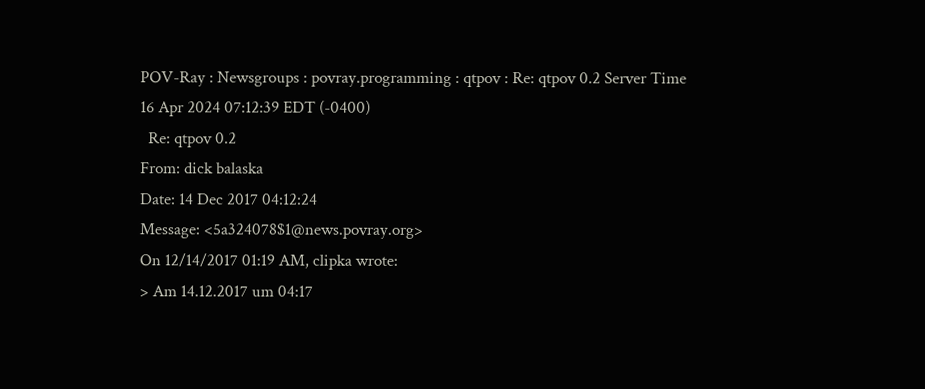POV-Ray : Newsgroups : povray.programming : qtpov : Re: qtpov 0.2 Server Time
16 Apr 2024 07:12:39 EDT (-0400)
  Re: qtpov 0.2
From: dick balaska
Date: 14 Dec 2017 04:12:24
Message: <5a324078$1@news.povray.org>
On 12/14/2017 01:19 AM, clipka wrote:
> Am 14.12.2017 um 04:17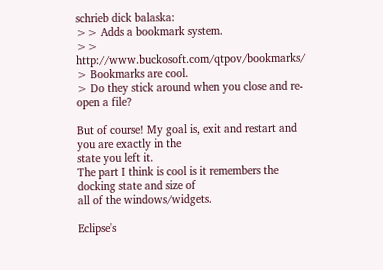schrieb dick balaska:
>> Adds a bookmark system.
>> http://www.buckosoft.com/qtpov/bookmarks/
> Bookmarks are cool.
> Do they stick around when you close and re-open a file?

But of course! My goal is, exit and restart and you are exactly in the
state you left it.
The part I think is cool is it remembers the docking state and size of
all of the windows/widgets.

Eclipse's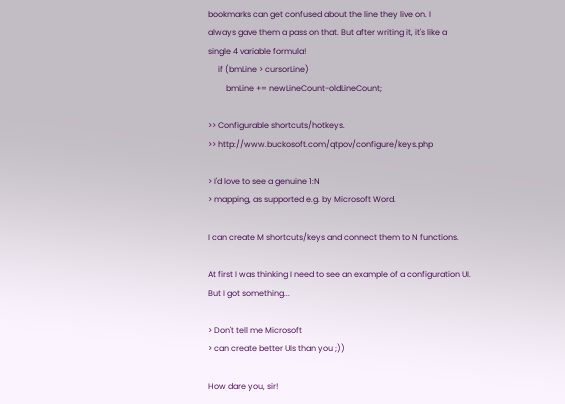bookmarks can get confused about the line they live on. I
always gave them a pass on that. But after writing it, it's like a
single 4 variable formula!
     if (bmLine > cursorLine)
         bmLine += newLineCount-oldLineCount;

>> Configurable shortcuts/hotkeys.
>> http://www.buckosoft.com/qtpov/configure/keys.php

> I'd love to see a genuine 1:N
> mapping, as supported e.g. by Microsoft Word.

I can create M shortcuts/keys and connect them to N functions.

At first I was thinking I need to see an example of a configuration UI.
But I got something...

> Don't tell me Microsoft
> can create better UIs than you ;))

How dare you, sir!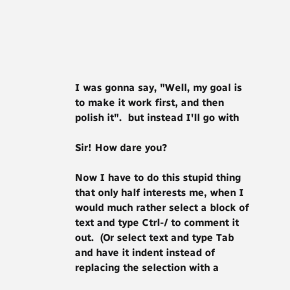I was gonna say, "Well, my goal is to make it work first, and then
polish it".  but instead I'll go with

Sir! How dare you?

Now I have to do this stupid thing that only half interests me, when I
would much rather select a block of text and type Ctrl-/ to comment it
out.  (Or select text and type Tab and have it indent instead of
replacing the selection with a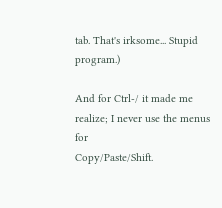tab. That's irksome... Stupid program.)

And for Ctrl-/ it made me realize; I never use the menus for
Copy/Paste/Shift.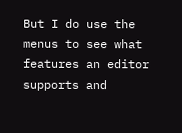But I do use the menus to see what features an editor
supports and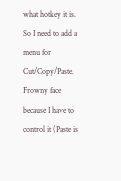what hotkey it is. So I need to add a menu for
Cut/Copy/Paste. Frowny face because I have to control it (Paste is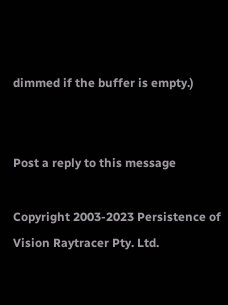dimmed if the buffer is empty.)


Post a reply to this message

Copyright 2003-2023 Persistence of Vision Raytracer Pty. Ltd.